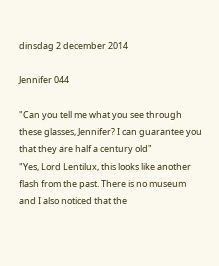dinsdag 2 december 2014

Jennifer 044

"Can you tell me what you see through these glasses, Jennifer? I can guarantee you that they are half a century old"
"Yes, Lord Lentilux, this looks like another flash from the past. There is no museum and I also noticed that the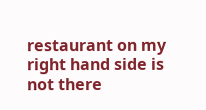restaurant on my right hand side is not there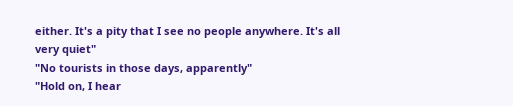either. It's a pity that I see no people anywhere. It's all very quiet"
"No tourists in those days, apparently"
"Hold on, I hear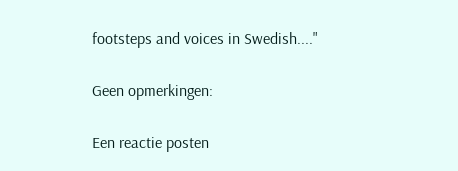footsteps and voices in Swedish...."

Geen opmerkingen:

Een reactie posten